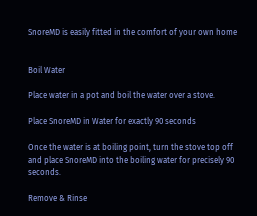SnoreMD is easily fitted in the comfort of your own home


Boil Water

Place water in a pot and boil the water over a stove.

Place SnoreMD in Water for exactly 90 seconds

Once the water is at boiling point, turn the stove top off and place SnoreMD into the boiling water for precisely 90 seconds.

Remove & Rinse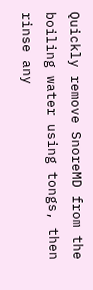Quickly remove SnoreMD from the boiling water using tongs, then rinse any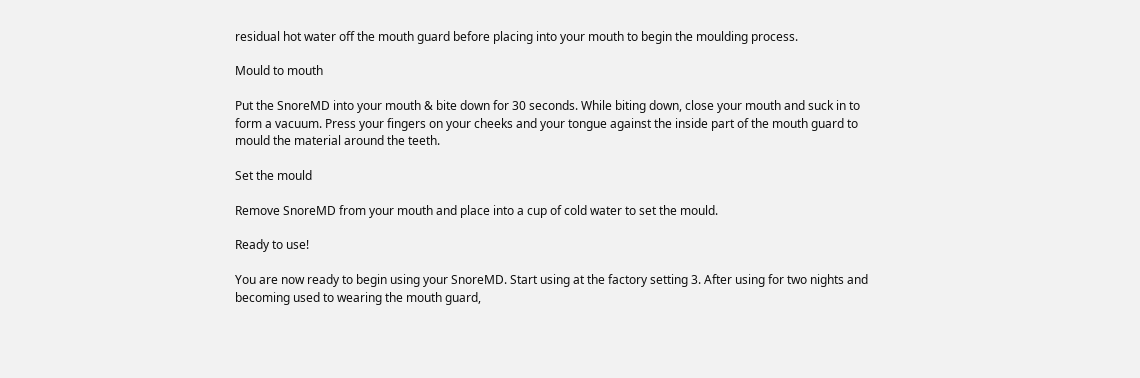residual hot water off the mouth guard before placing into your mouth to begin the moulding process.

Mould to mouth

Put the SnoreMD into your mouth & bite down for 30 seconds. While biting down, close your mouth and suck in to form a vacuum. Press your fingers on your cheeks and your tongue against the inside part of the mouth guard to mould the material around the teeth.

Set the mould

Remove SnoreMD from your mouth and place into a cup of cold water to set the mould.

Ready to use!

You are now ready to begin using your SnoreMD. Start using at the factory setting 3. After using for two nights and becoming used to wearing the mouth guard,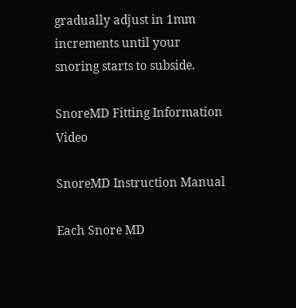gradually adjust in 1mm increments until your snoring starts to subside.

SnoreMD Fitting Information Video

SnoreMD Instruction Manual

Each Snore MD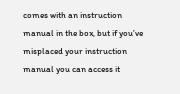comes with an instruction manual in the box, but if you’ve misplaced your instruction manual you can access it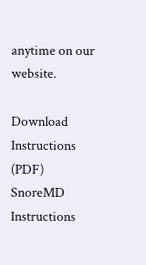anytime on our website.

Download Instructions (PDF)
SnoreMD Instructions